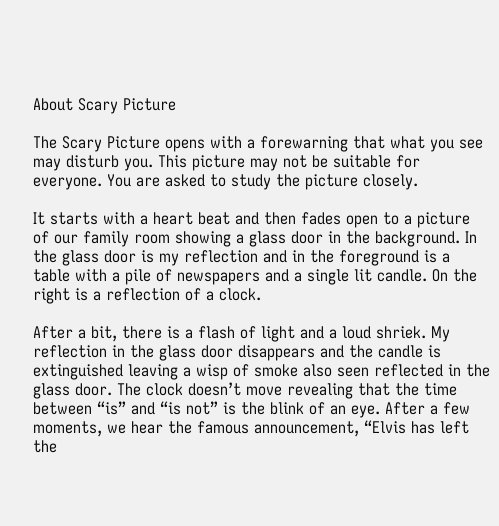About Scary Picture

The Scary Picture opens with a forewarning that what you see may disturb you. This picture may not be suitable for everyone. You are asked to study the picture closely.

It starts with a heart beat and then fades open to a picture of our family room showing a glass door in the background. In the glass door is my reflection and in the foreground is a table with a pile of newspapers and a single lit candle. On the right is a reflection of a clock.

After a bit, there is a flash of light and a loud shriek. My reflection in the glass door disappears and the candle is extinguished leaving a wisp of smoke also seen reflected in the glass door. The clock doesn’t move revealing that the time between “is” and “is not” is the blink of an eye. After a few moments, we hear the famous announcement, “Elvis has left the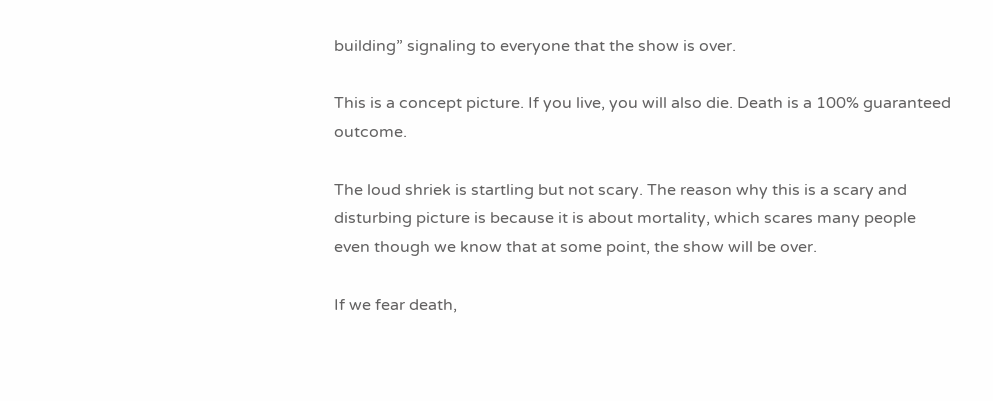building” signaling to everyone that the show is over.

This is a concept picture. If you live, you will also die. Death is a 100% guaranteed outcome.

The loud shriek is startling but not scary. The reason why this is a scary and disturbing picture is because it is about mortality, which scares many people even though we know that at some point, the show will be over.

If we fear death,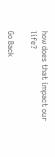how does that impact our life?

Go Back